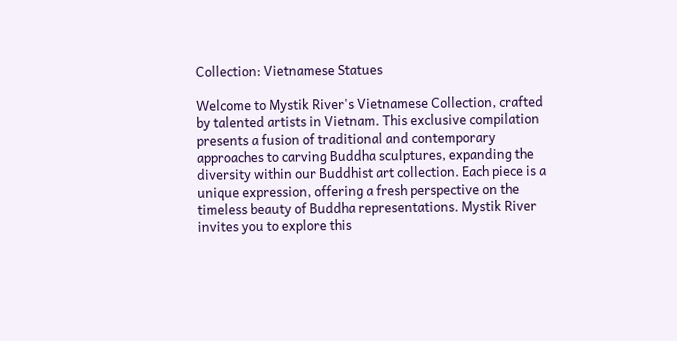Collection: Vietnamese Statues

Welcome to Mystik River's Vietnamese Collection, crafted by talented artists in Vietnam. This exclusive compilation presents a fusion of traditional and contemporary approaches to carving Buddha sculptures, expanding the diversity within our Buddhist art collection. Each piece is a unique expression, offering a fresh perspective on the timeless beauty of Buddha representations. Mystik River invites you to explore this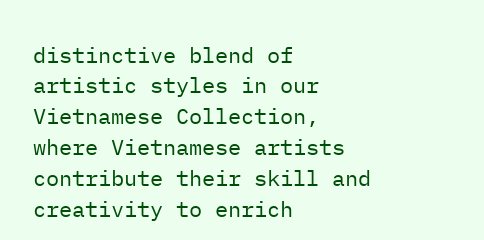distinctive blend of artistic styles in our Vietnamese Collection, where Vietnamese artists contribute their skill and creativity to enrich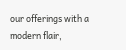our offerings with a modern flair,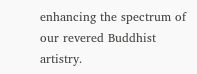enhancing the spectrum of our revered Buddhist artistry.